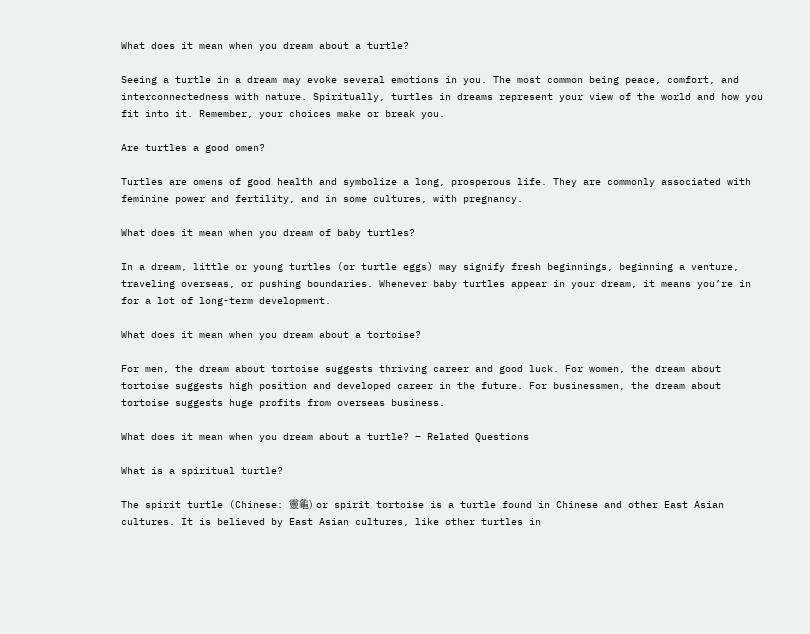What does it mean when you dream about a turtle?

Seeing a turtle in a dream may evoke several emotions in you. The most common being peace, comfort, and interconnectedness with nature. Spiritually, turtles in dreams represent your view of the world and how you fit into it. Remember, your choices make or break you.

Are turtles a good omen?

Turtles are omens of good health and symbolize a long, prosperous life. They are commonly associated with feminine power and fertility, and in some cultures, with pregnancy.

What does it mean when you dream of baby turtles?

In a dream, little or young turtles (or turtle eggs) may signify fresh beginnings, beginning a venture, traveling overseas, or pushing boundaries. Whenever baby turtles appear in your dream, it means you’re in for a lot of long-term development.

What does it mean when you dream about a tortoise?

For men, the dream about tortoise suggests thriving career and good luck. For women, the dream about tortoise suggests high position and developed career in the future. For businessmen, the dream about tortoise suggests huge profits from overseas business.

What does it mean when you dream about a turtle? – Related Questions

What is a spiritual turtle?

The spirit turtle (Chinese: 靈龜) or spirit tortoise is a turtle found in Chinese and other East Asian cultures. It is believed by East Asian cultures, like other turtles in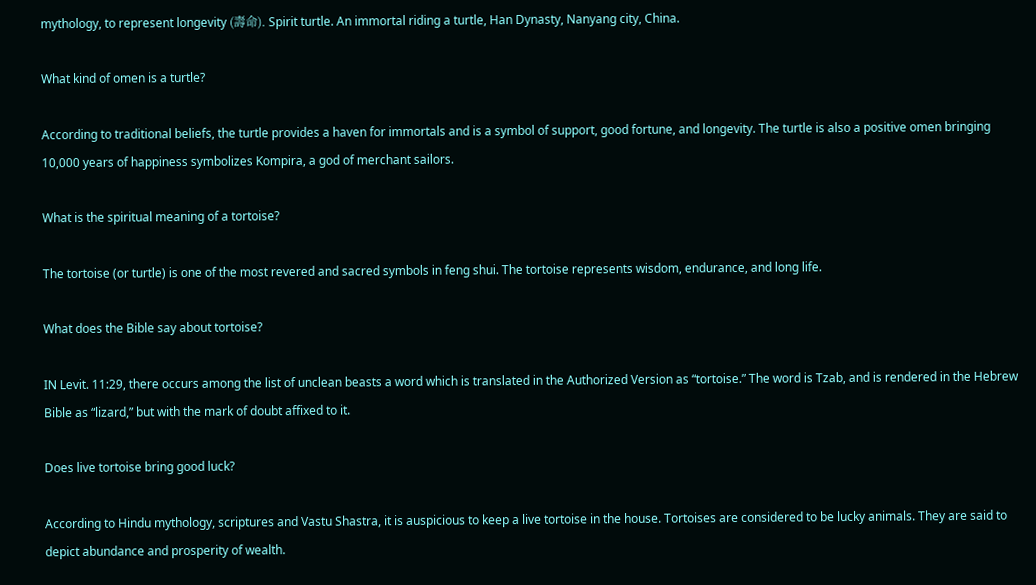mythology, to represent longevity (壽命). Spirit turtle. An immortal riding a turtle, Han Dynasty, Nanyang city, China.

What kind of omen is a turtle?

According to traditional beliefs, the turtle provides a haven for immortals and is a symbol of support, good fortune, and longevity. The turtle is also a positive omen bringing 10,000 years of happiness symbolizes Kompira, a god of merchant sailors.

What is the spiritual meaning of a tortoise?

The tortoise (or turtle) is one of the most revered and sacred symbols in feng shui. The tortoise represents wisdom, endurance, and long life.

What does the Bible say about tortoise?

IN Levit. 11:29, there occurs among the list of unclean beasts a word which is translated in the Authorized Version as “tortoise.” The word is Tzab, and is rendered in the Hebrew Bible as “lizard,” but with the mark of doubt affixed to it.

Does live tortoise bring good luck?

According to Hindu mythology, scriptures and Vastu Shastra, it is auspicious to keep a live tortoise in the house. Tortoises are considered to be lucky animals. They are said to depict abundance and prosperity of wealth.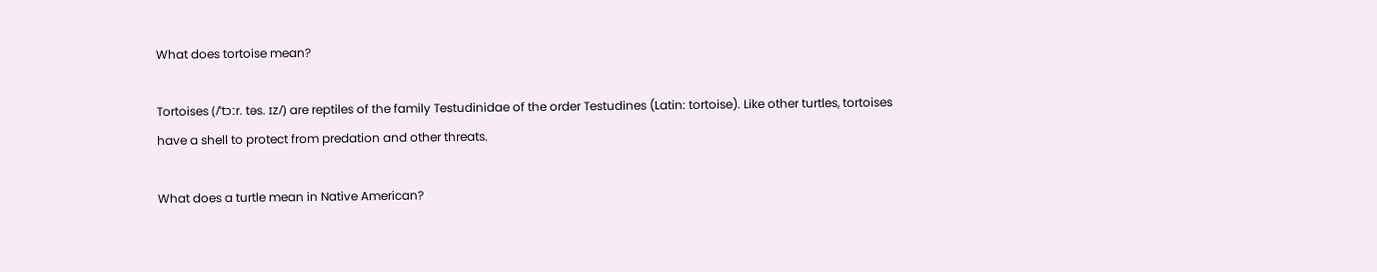What does tortoise mean?

Tortoises (/ˈtɔːr. təs. ɪz/) are reptiles of the family Testudinidae of the order Testudines (Latin: tortoise). Like other turtles, tortoises have a shell to protect from predation and other threats.

What does a turtle mean in Native American?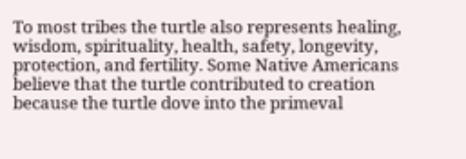To most tribes the turtle also represents healing, wisdom, spirituality, health, safety, longevity, protection, and fertility. Some Native Americans believe that the turtle contributed to creation because the turtle dove into the primeval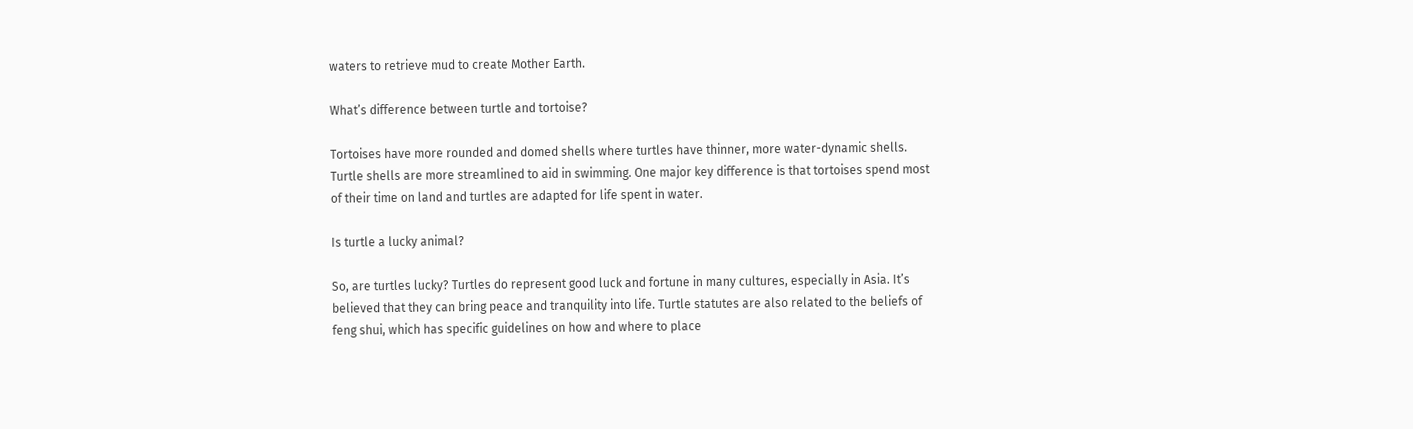waters to retrieve mud to create Mother Earth.

What’s difference between turtle and tortoise?

Tortoises have more rounded and domed shells where turtles have thinner, more water-dynamic shells. Turtle shells are more streamlined to aid in swimming. One major key difference is that tortoises spend most of their time on land and turtles are adapted for life spent in water.

Is turtle a lucky animal?

So, are turtles lucky? Turtles do represent good luck and fortune in many cultures, especially in Asia. It’s believed that they can bring peace and tranquility into life. Turtle statutes are also related to the beliefs of feng shui, which has specific guidelines on how and where to place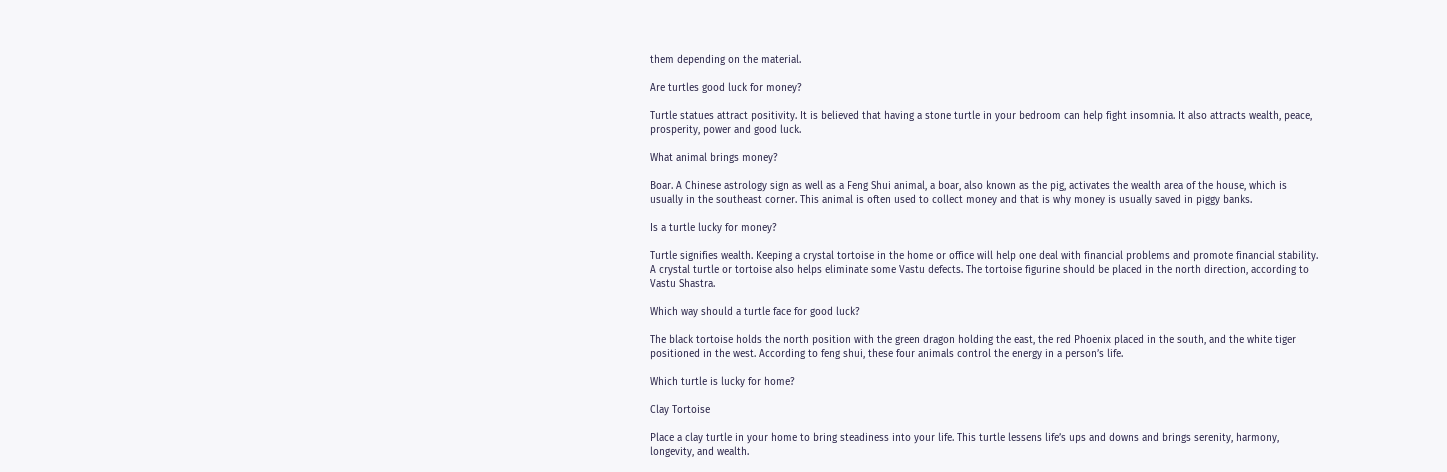them depending on the material.

Are turtles good luck for money?

Turtle statues attract positivity. It is believed that having a stone turtle in your bedroom can help fight insomnia. It also attracts wealth, peace, prosperity, power and good luck.

What animal brings money?

Boar. A Chinese astrology sign as well as a Feng Shui animal, a boar, also known as the pig, activates the wealth area of the house, which is usually in the southeast corner. This animal is often used to collect money and that is why money is usually saved in piggy banks.

Is a turtle lucky for money?

Turtle signifies wealth. Keeping a crystal tortoise in the home or office will help one deal with financial problems and promote financial stability. A crystal turtle or tortoise also helps eliminate some Vastu defects. The tortoise figurine should be placed in the north direction, according to Vastu Shastra.

Which way should a turtle face for good luck?

The black tortoise holds the north position with the green dragon holding the east, the red Phoenix placed in the south, and the white tiger positioned in the west. According to feng shui, these four animals control the energy in a person’s life.

Which turtle is lucky for home?

Clay Tortoise

Place a clay turtle in your home to bring steadiness into your life. This turtle lessens life’s ups and downs and brings serenity, harmony, longevity, and wealth.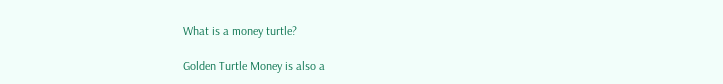What is a money turtle?

Golden Turtle Money is also a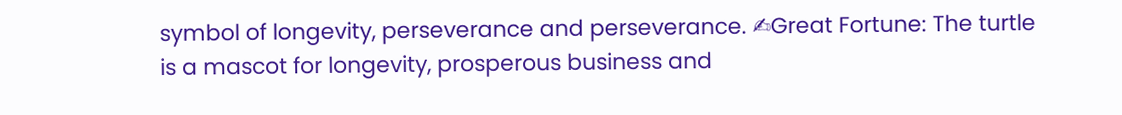symbol of longevity, perseverance and perseverance. ✍Great Fortune: The turtle is a mascot for longevity, prosperous business and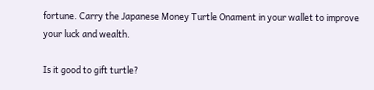fortune. Carry the Japanese Money Turtle Onament in your wallet to improve your luck and wealth.

Is it good to gift turtle?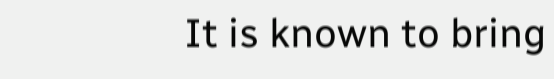It is known to bring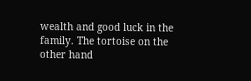wealth and good luck in the family. The tortoise on the other hand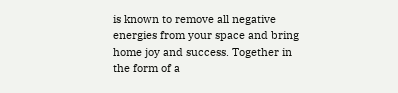is known to remove all negative energies from your space and bring home joy and success. Together in the form of a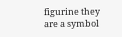figurine they are a symbol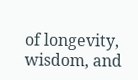of longevity, wisdom, and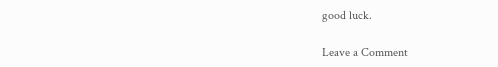good luck.

Leave a Comment